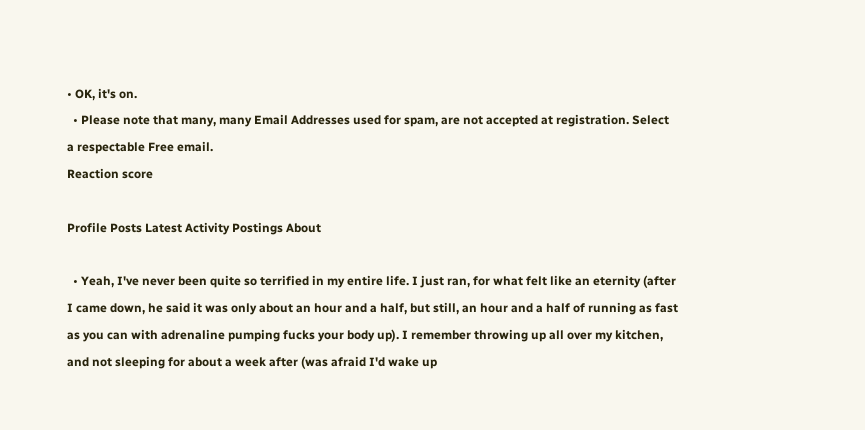• OK, it's on.
  • Please note that many, many Email Addresses used for spam, are not accepted at registration. Select a respectable Free email.
Reaction score

Profile Posts Latest Activity Postings About

  • Yeah, I've never been quite so terrified in my entire life. I just ran, for what felt like an eternity (after I came down, he said it was only about an hour and a half, but still, an hour and a half of running as fast as you can with adrenaline pumping fucks your body up). I remember throwing up all over my kitchen, and not sleeping for about a week after (was afraid I'd wake up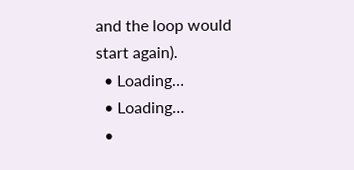and the loop would start again).
  • Loading…
  • Loading…
  •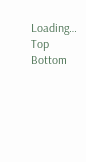Loading…
Top Bottom